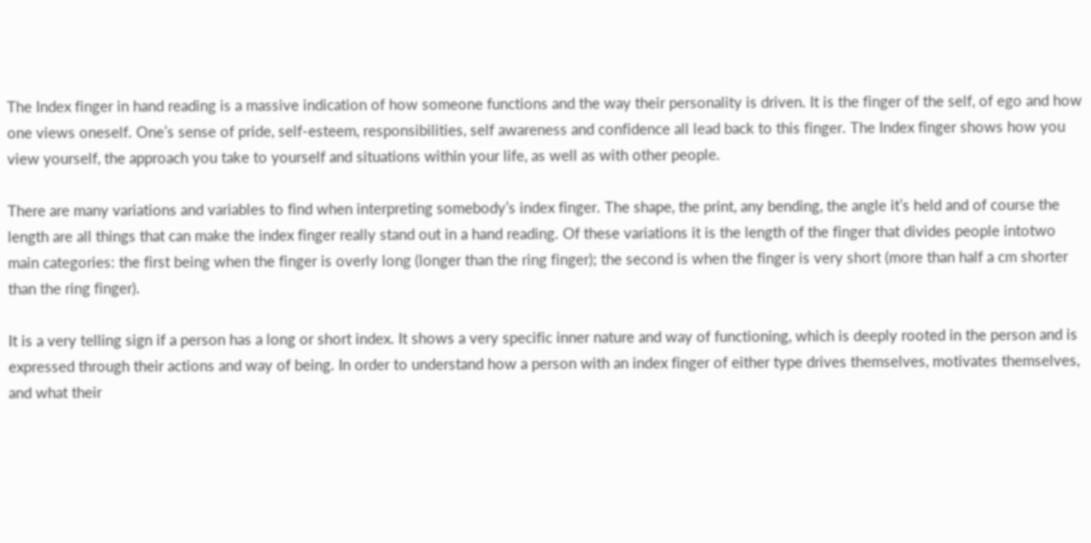The Index finger in hand reading is a massive indication of how someone functions and the way their personality is driven. It is the finger of the self, of ego and how one views oneself. One’s sense of pride, self-esteem, responsibilities, self awareness and confidence all lead back to this finger. The Index finger shows how you view yourself, the approach you take to yourself and situations within your life, as well as with other people.

There are many variations and variables to find when interpreting somebody’s index finger. The shape, the print, any bending, the angle it’s held and of course the length are all things that can make the index finger really stand out in a hand reading. Of these variations it is the length of the finger that divides people intotwo main categories: the first being when the finger is overly long (longer than the ring finger); the second is when the finger is very short (more than half a cm shorter than the ring finger).

It is a very telling sign if a person has a long or short index. It shows a very specific inner nature and way of functioning, which is deeply rooted in the person and is expressed through their actions and way of being. In order to understand how a person with an index finger of either type drives themselves, motivates themselves, and what their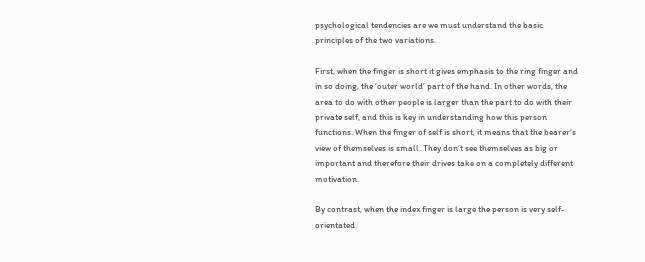psychological tendencies are we must understand the basic principles of the two variations.

First, when the finger is short it gives emphasis to the ring finger and in so doing, the ‘outer world’ part of the hand. In other words, the area to do with other people is larger than the part to do with their private self, and this is key in understanding how this person functions. When the finger of self is short, it means that the bearer’s view of themselves is small. They don’t see themselves as big or important and therefore their drives take on a completely different motivation.

By contrast, when the index finger is large the person is very self-orientated.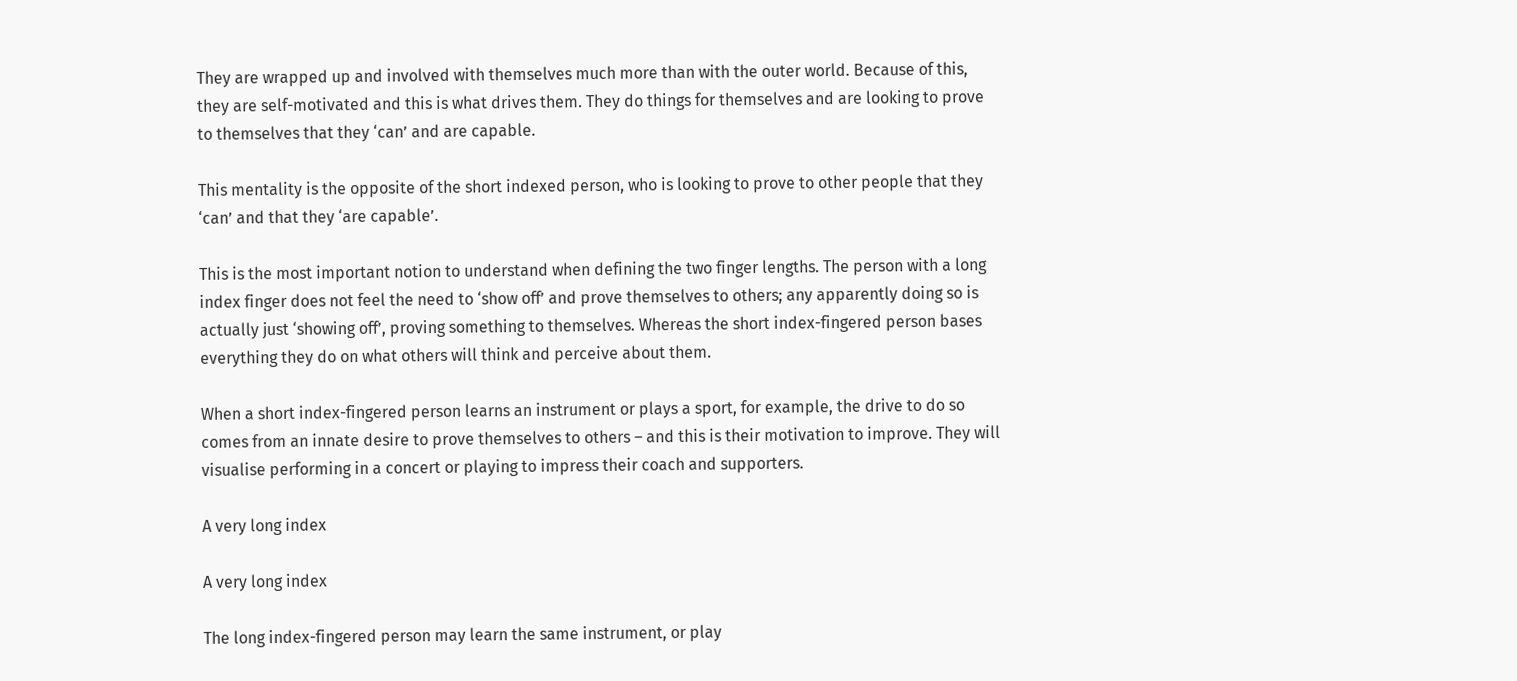They are wrapped up and involved with themselves much more than with the outer world. Because of this, they are self-motivated and this is what drives them. They do things for themselves and are looking to prove to themselves that they ‘can’ and are capable.

This mentality is the opposite of the short indexed person, who is looking to prove to other people that they ‘can’ and that they ‘are capable’.

This is the most important notion to understand when defining the two finger lengths. The person with a long index finger does not feel the need to ‘show off’ and prove themselves to others; any apparently doing so is actually just ‘showing off’, proving something to themselves. Whereas the short index-fingered person bases everything they do on what others will think and perceive about them.

When a short index-fingered person learns an instrument or plays a sport, for example, the drive to do so comes from an innate desire to prove themselves to others – and this is their motivation to improve. They will visualise performing in a concert or playing to impress their coach and supporters.

A very long index

A very long index

The long index-fingered person may learn the same instrument, or play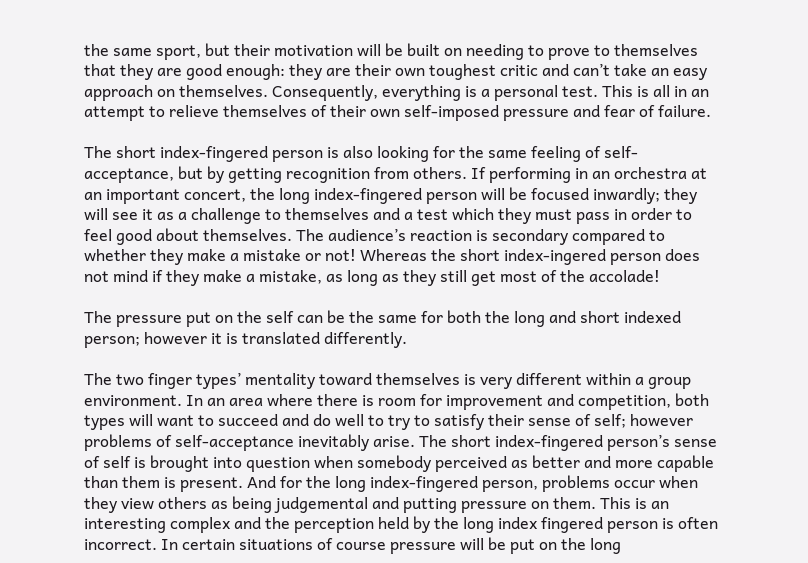the same sport, but their motivation will be built on needing to prove to themselves that they are good enough: they are their own toughest critic and can’t take an easy approach on themselves. Consequently, everything is a personal test. This is all in an attempt to relieve themselves of their own self-imposed pressure and fear of failure.

The short index-fingered person is also looking for the same feeling of self-acceptance, but by getting recognition from others. If performing in an orchestra at an important concert, the long index-fingered person will be focused inwardly; they will see it as a challenge to themselves and a test which they must pass in order to feel good about themselves. The audience’s reaction is secondary compared to whether they make a mistake or not! Whereas the short index-ingered person does not mind if they make a mistake, as long as they still get most of the accolade!

The pressure put on the self can be the same for both the long and short indexed person; however it is translated differently.

The two finger types’ mentality toward themselves is very different within a group environment. In an area where there is room for improvement and competition, both types will want to succeed and do well to try to satisfy their sense of self; however problems of self-acceptance inevitably arise. The short index-fingered person’s sense of self is brought into question when somebody perceived as better and more capable than them is present. And for the long index-fingered person, problems occur when they view others as being judgemental and putting pressure on them. This is an interesting complex and the perception held by the long index fingered person is often incorrect. In certain situations of course pressure will be put on the long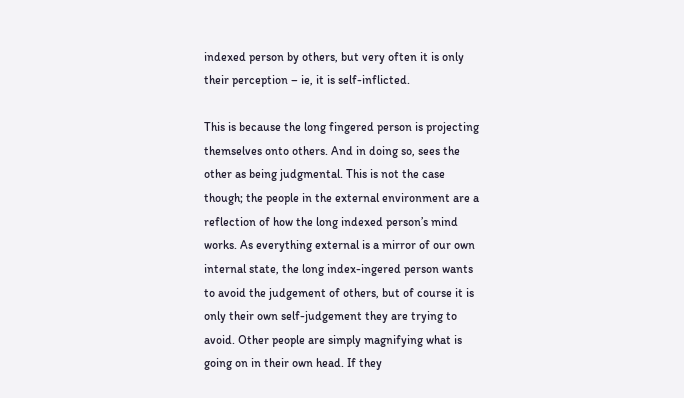indexed person by others, but very often it is only their perception – ie, it is self-inflicted.

This is because the long fingered person is projecting themselves onto others. And in doing so, sees the other as being judgmental. This is not the case though; the people in the external environment are a reflection of how the long indexed person’s mind works. As everything external is a mirror of our own internal state, the long index-ingered person wants to avoid the judgement of others, but of course it is only their own self-judgement they are trying to avoid. Other people are simply magnifying what is going on in their own head. If they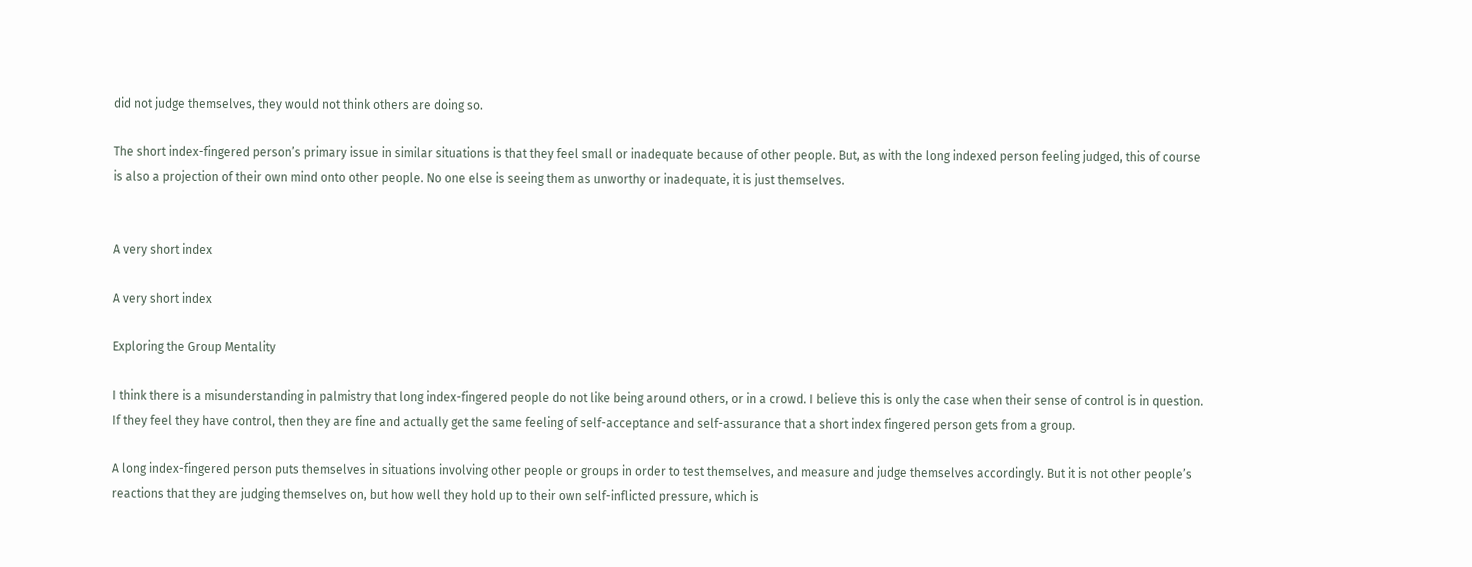did not judge themselves, they would not think others are doing so.

The short index-fingered person’s primary issue in similar situations is that they feel small or inadequate because of other people. But, as with the long indexed person feeling judged, this of course is also a projection of their own mind onto other people. No one else is seeing them as unworthy or inadequate, it is just themselves.


A very short index

A very short index

Exploring the Group Mentality

I think there is a misunderstanding in palmistry that long index-fingered people do not like being around others, or in a crowd. I believe this is only the case when their sense of control is in question. If they feel they have control, then they are fine and actually get the same feeling of self-acceptance and self-assurance that a short index fingered person gets from a group.

A long index-fingered person puts themselves in situations involving other people or groups in order to test themselves, and measure and judge themselves accordingly. But it is not other people’s reactions that they are judging themselves on, but how well they hold up to their own self-inflicted pressure, which is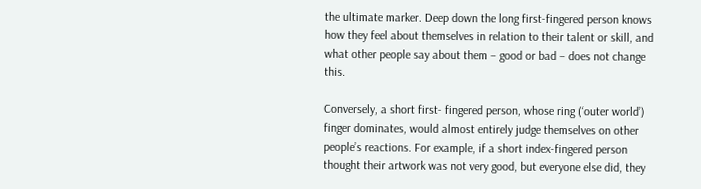the ultimate marker. Deep down the long first-fingered person knows how they feel about themselves in relation to their talent or skill, and what other people say about them – good or bad – does not change this.

Conversely, a short first- fingered person, whose ring (‘outer world’) finger dominates, would almost entirely judge themselves on other people’s reactions. For example, if a short index-fingered person thought their artwork was not very good, but everyone else did, they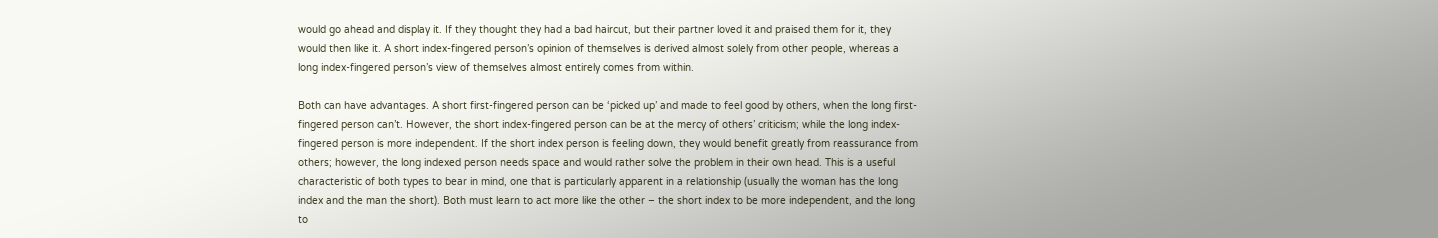would go ahead and display it. If they thought they had a bad haircut, but their partner loved it and praised them for it, they would then like it. A short index-fingered person’s opinion of themselves is derived almost solely from other people, whereas a long index-fingered person’s view of themselves almost entirely comes from within.

Both can have advantages. A short first-fingered person can be ‘picked up’ and made to feel good by others, when the long first-fingered person can’t. However, the short index-fingered person can be at the mercy of others’ criticism; while the long index-fingered person is more independent. If the short index person is feeling down, they would benefit greatly from reassurance from others; however, the long indexed person needs space and would rather solve the problem in their own head. This is a useful characteristic of both types to bear in mind, one that is particularly apparent in a relationship (usually the woman has the long index and the man the short). Both must learn to act more like the other – the short index to be more independent, and the long to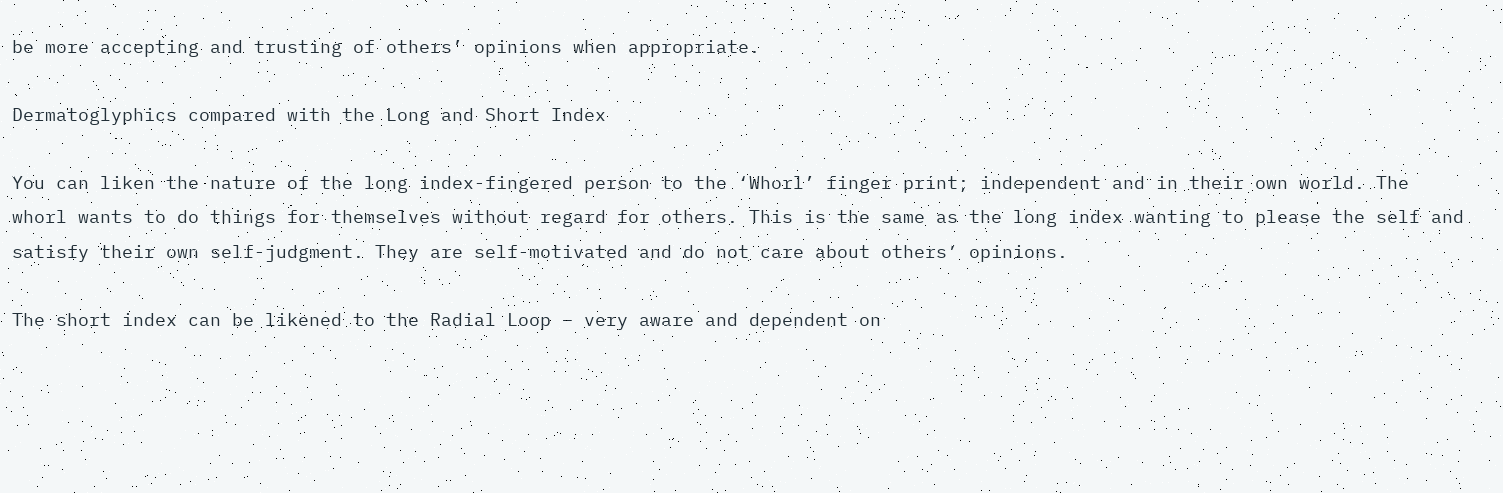be more accepting and trusting of others’ opinions when appropriate.

Dermatoglyphics compared with the Long and Short Index

You can liken the nature of the long index-fingered person to the ‘Whorl’ finger print; independent and in their own world. The whorl wants to do things for themselves without regard for others. This is the same as the long index wanting to please the self and satisfy their own self-judgment. They are self-motivated and do not care about others’ opinions.

The short index can be likened to the Radial Loop – very aware and dependent on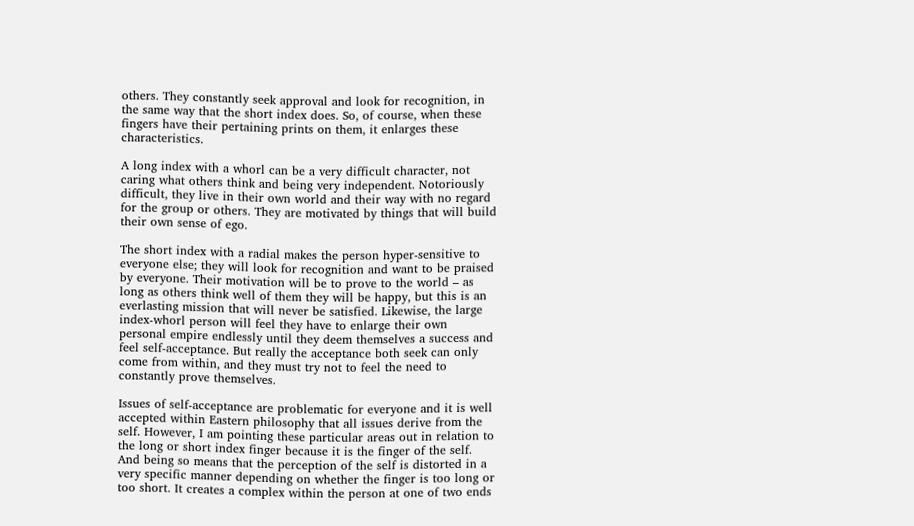others. They constantly seek approval and look for recognition, in the same way that the short index does. So, of course, when these fingers have their pertaining prints on them, it enlarges these characteristics.

A long index with a whorl can be a very difficult character, not caring what others think and being very independent. Notoriously difficult, they live in their own world and their way with no regard for the group or others. They are motivated by things that will build their own sense of ego.

The short index with a radial makes the person hyper-sensitive to everyone else; they will look for recognition and want to be praised by everyone. Their motivation will be to prove to the world – as long as others think well of them they will be happy, but this is an everlasting mission that will never be satisfied. Likewise, the large index-whorl person will feel they have to enlarge their own personal empire endlessly until they deem themselves a success and feel self-acceptance. But really the acceptance both seek can only come from within, and they must try not to feel the need to constantly prove themselves.

Issues of self-acceptance are problematic for everyone and it is well accepted within Eastern philosophy that all issues derive from the self. However, I am pointing these particular areas out in relation to the long or short index finger because it is the finger of the self. And being so means that the perception of the self is distorted in a very specific manner depending on whether the finger is too long or too short. It creates a complex within the person at one of two ends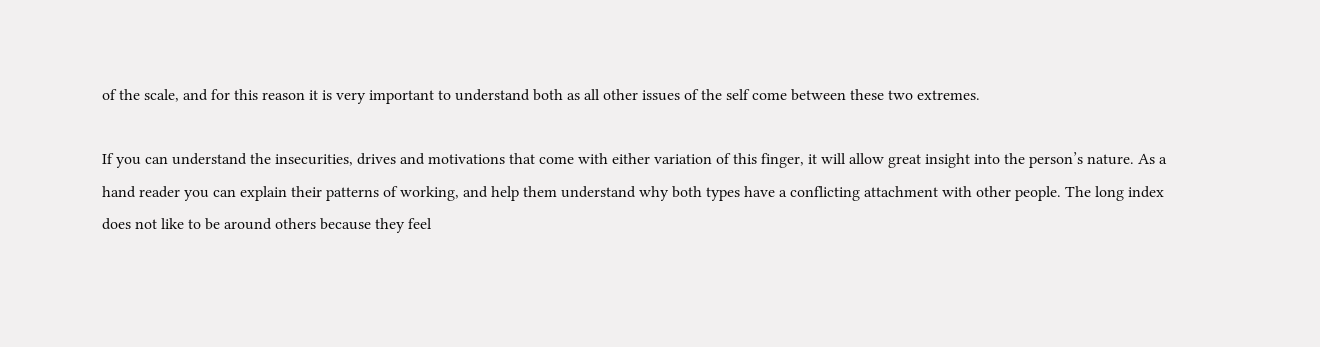of the scale, and for this reason it is very important to understand both as all other issues of the self come between these two extremes.

If you can understand the insecurities, drives and motivations that come with either variation of this finger, it will allow great insight into the person’s nature. As a hand reader you can explain their patterns of working, and help them understand why both types have a conflicting attachment with other people. The long index does not like to be around others because they feel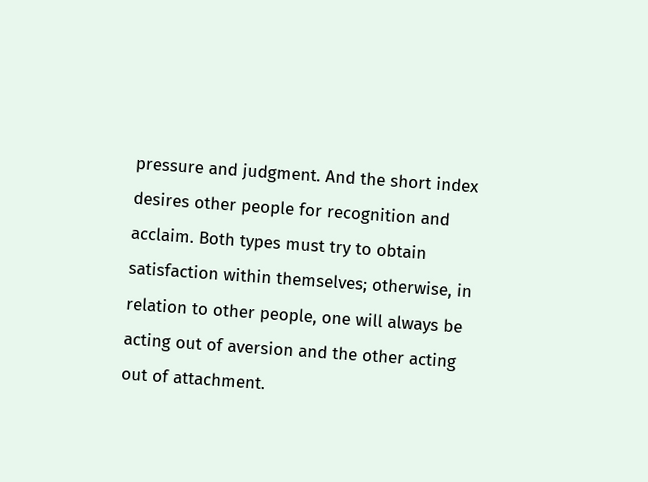pressure and judgment. And the short index desires other people for recognition and acclaim. Both types must try to obtain satisfaction within themselves; otherwise, in relation to other people, one will always be acting out of aversion and the other acting out of attachment.